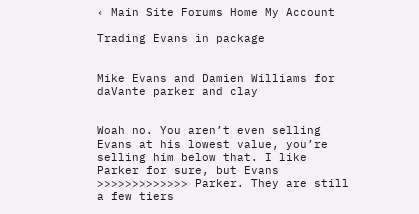‹ Main Site Forums Home My Account

Trading Evans in package


Mike Evans and Damien Williams for daVante parker and clay


Woah no. You aren’t even selling Evans at his lowest value, you’re selling him below that. I like Parker for sure, but Evans >>>>>>>>>>>>> Parker. They are still a few tiers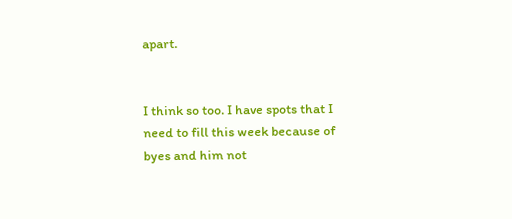apart.


I think so too. I have spots that I need to fill this week because of byes and him not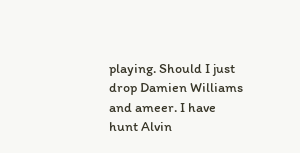playing. Should I just drop Damien Williams and ameer. I have hunt Alvin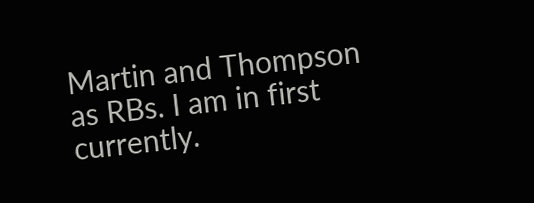Martin and Thompson as RBs. I am in first currently.